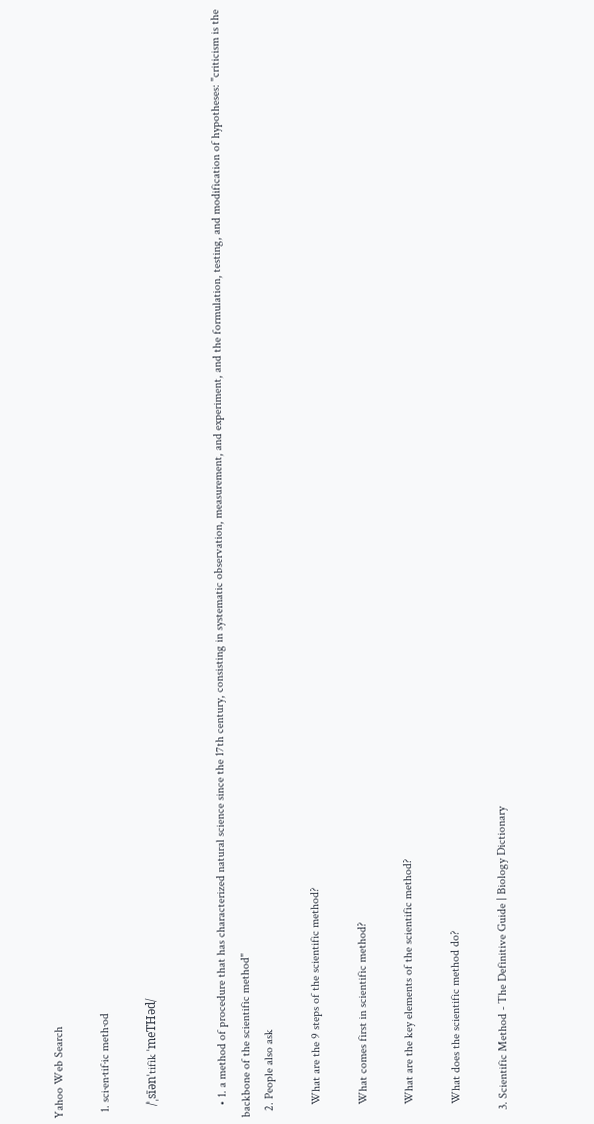Yahoo Web Search

  1. sci·en·tif·ic meth·od

    /ˈˌsīənˈtifik ˈmeTHəd/


    • 1. a method of procedure that has characterized natural science since the 17th century, consisting in systematic observation, measurement, and experiment, and the formulation, testing, and modification of hypotheses: "criticism is the backbone of the scientific method"
  2. People also ask

    What are the 9 steps of the scientific method?

    What comes first in scientific method?

    What are the key elements of the scientific method?

    What does the scientific method do?

  3. Scientific Method - The Definitive Guide | Biology Dictionary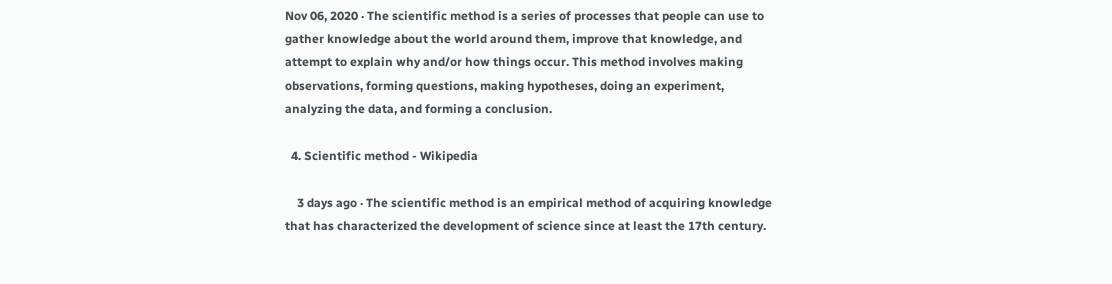Nov 06, 2020 · The scientific method is a series of processes that people can use to gather knowledge about the world around them, improve that knowledge, and attempt to explain why and/or how things occur. This method involves making observations, forming questions, making hypotheses, doing an experiment, analyzing the data, and forming a conclusion.

  4. Scientific method - Wikipedia

    3 days ago · The scientific method is an empirical method of acquiring knowledge that has characterized the development of science since at least the 17th century.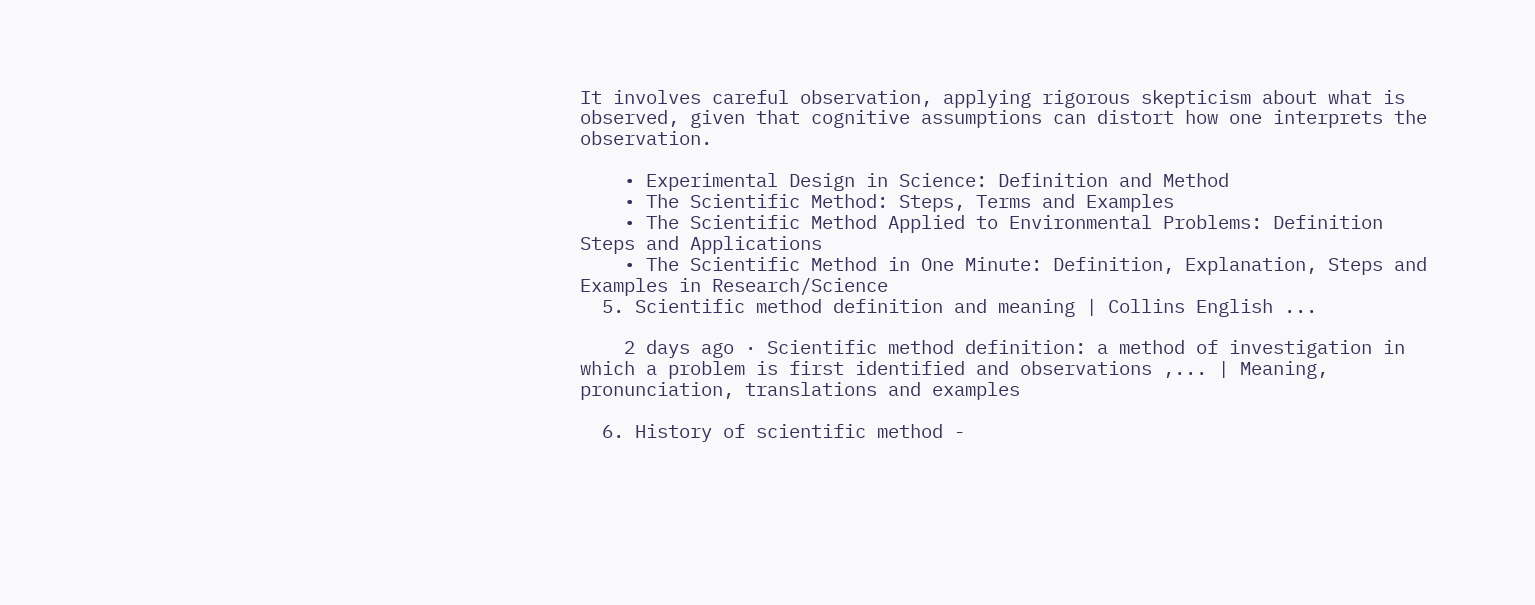It involves careful observation, applying rigorous skepticism about what is observed, given that cognitive assumptions can distort how one interprets the observation.

    • Experimental Design in Science: Definition and Method
    • The Scientific Method: Steps, Terms and Examples
    • The Scientific Method Applied to Environmental Problems: Definition Steps and Applications
    • The Scientific Method in One Minute: Definition, Explanation, Steps and Examples in Research/Science
  5. Scientific method definition and meaning | Collins English ...

    2 days ago · Scientific method definition: a method of investigation in which a problem is first identified and observations ,... | Meaning, pronunciation, translations and examples

  6. History of scientific method -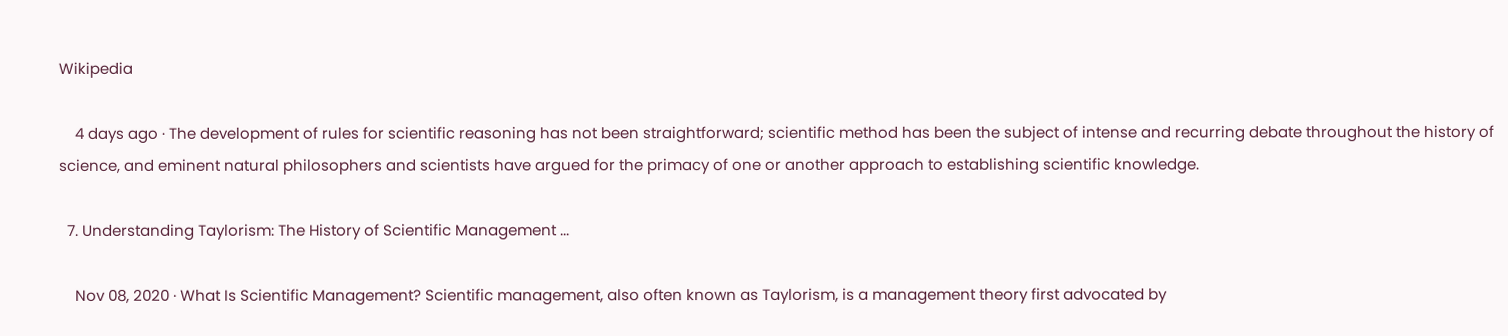Wikipedia

    4 days ago · The development of rules for scientific reasoning has not been straightforward; scientific method has been the subject of intense and recurring debate throughout the history of science, and eminent natural philosophers and scientists have argued for the primacy of one or another approach to establishing scientific knowledge.

  7. Understanding Taylorism: The History of Scientific Management ...

    Nov 08, 2020 · What Is Scientific Management? Scientific management, also often known as Taylorism, is a management theory first advocated by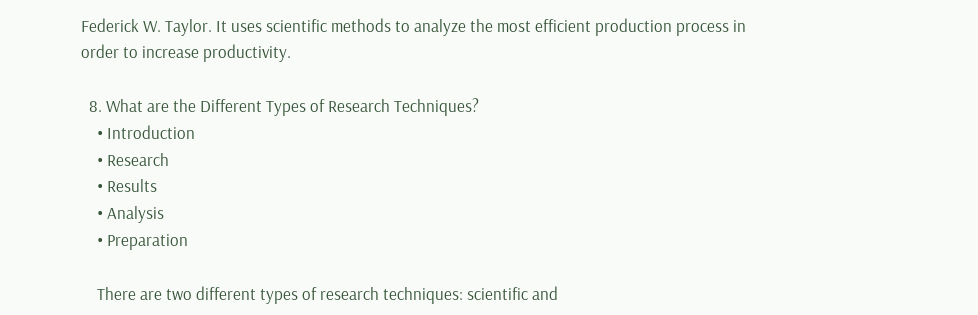Federick W. Taylor. It uses scientific methods to analyze the most efficient production process in order to increase productivity.

  8. What are the Different Types of Research Techniques?
    • Introduction
    • Research
    • Results
    • Analysis
    • Preparation

    There are two different types of research techniques: scientific and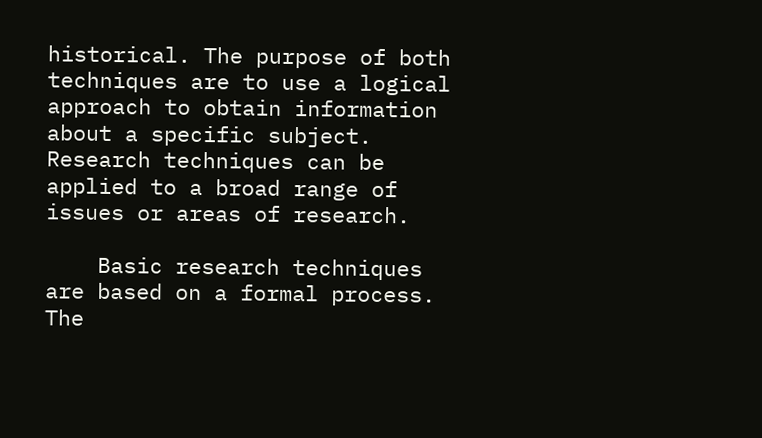historical. The purpose of both techniques are to use a logical approach to obtain information about a specific subject. Research techniques can be applied to a broad range of issues or areas of research.

    Basic research techniques are based on a formal process. The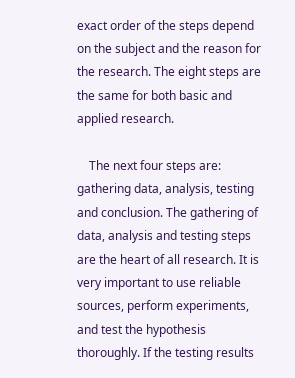exact order of the steps depend on the subject and the reason for the research. The eight steps are the same for both basic and applied research.

    The next four steps are: gathering data, analysis, testing and conclusion. The gathering of data, analysis and testing steps are the heart of all research. It is very important to use reliable sources, perform experiments, and test the hypothesis thoroughly. If the testing results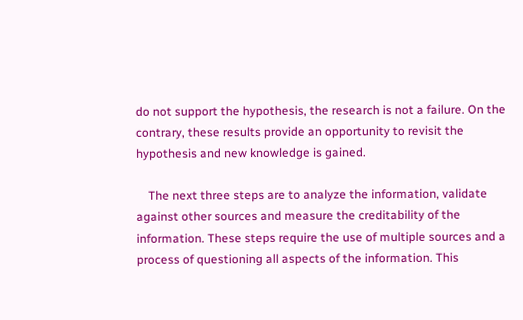do not support the hypothesis, the research is not a failure. On the contrary, these results provide an opportunity to revisit the hypothesis and new knowledge is gained.

    The next three steps are to analyze the information, validate against other sources and measure the creditability of the information. These steps require the use of multiple sources and a process of questioning all aspects of the information. This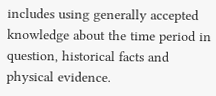includes using generally accepted knowledge about the time period in question, historical facts and physical evidence.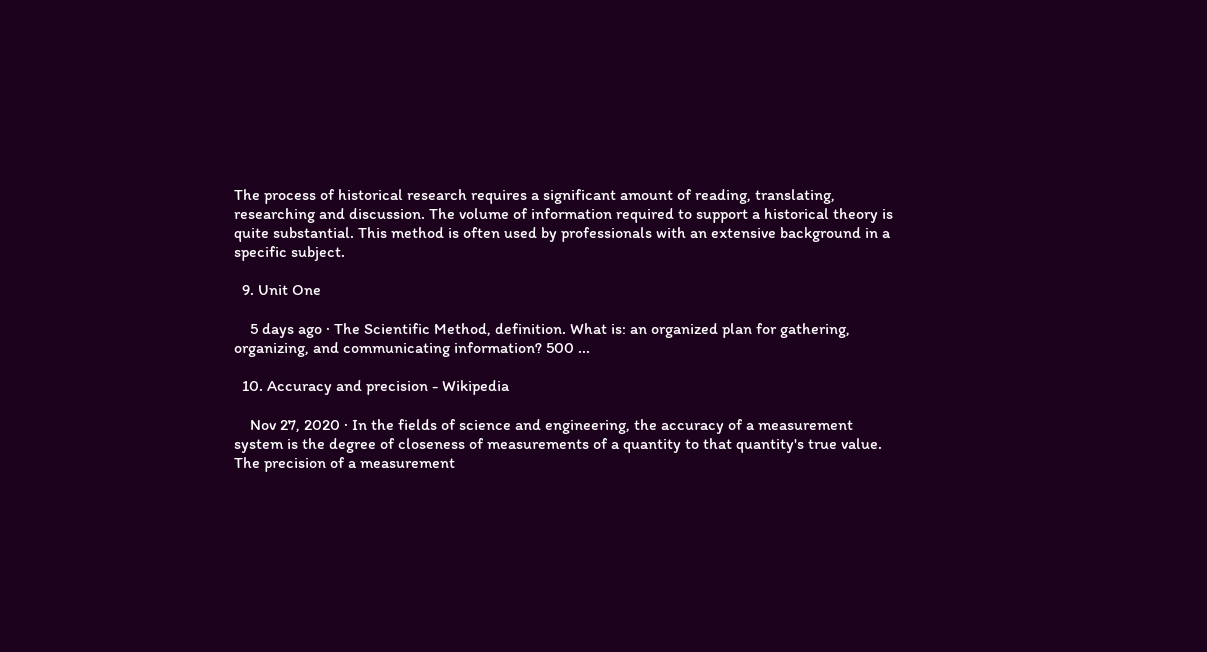The process of historical research requires a significant amount of reading, translating, researching and discussion. The volume of information required to support a historical theory is quite substantial. This method is often used by professionals with an extensive background in a specific subject.

  9. Unit One

    5 days ago · The Scientific Method, definition. What is: an organized plan for gathering, organizing, and communicating information? 500 ...

  10. Accuracy and precision - Wikipedia

    Nov 27, 2020 · In the fields of science and engineering, the accuracy of a measurement system is the degree of closeness of measurements of a quantity to that quantity's true value. The precision of a measurement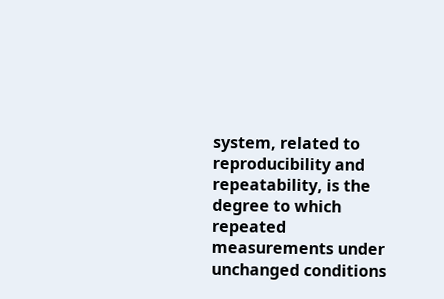system, related to reproducibility and repeatability, is the degree to which repeated measurements under unchanged conditions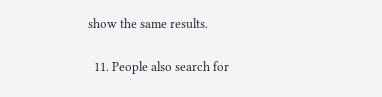show the same results.

  11. People also search for